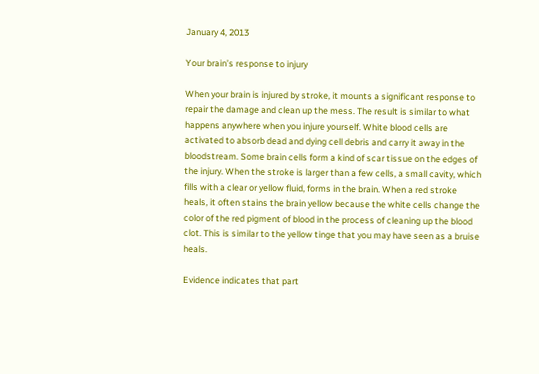January 4, 2013

Your brain’s response to injury

When your brain is injured by stroke, it mounts a significant response to repair the damage and clean up the mess. The result is similar to what happens anywhere when you injure yourself. White blood cells are activated to absorb dead and dying cell debris and carry it away in the bloodstream. Some brain cells form a kind of scar tissue on the edges of the injury. When the stroke is larger than a few cells, a small cavity, which fills with a clear or yellow fluid, forms in the brain. When a red stroke heals, it often stains the brain yellow because the white cells change the color of the red pigment of blood in the process of cleaning up the blood clot. This is similar to the yellow tinge that you may have seen as a bruise heals.

Evidence indicates that part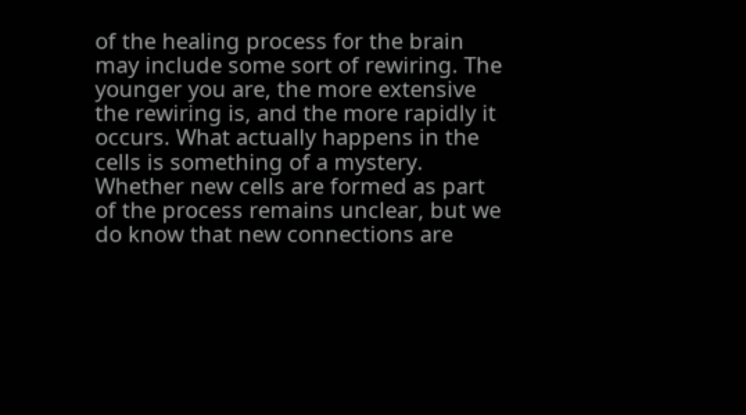of the healing process for the brain may include some sort of rewiring. The younger you are, the more extensive the rewiring is, and the more rapidly it occurs. What actually happens in the cells is something of a mystery. Whether new cells are formed as part of the process remains unclear, but we do know that new connections are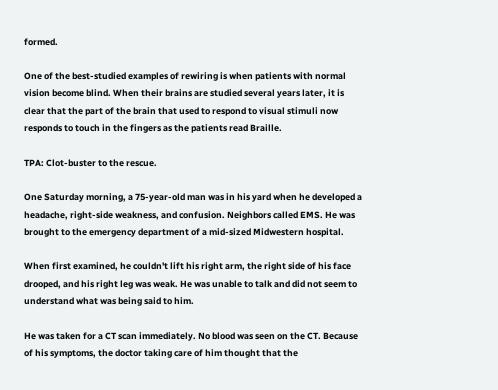formed.

One of the best-studied examples of rewiring is when patients with normal vision become blind. When their brains are studied several years later, it is clear that the part of the brain that used to respond to visual stimuli now responds to touch in the fingers as the patients read Braille.

TPA: Clot-buster to the rescue.

One Saturday morning, a 75-year-old man was in his yard when he developed a headache, right-side weakness, and confusion. Neighbors called EMS. He was brought to the emergency department of a mid-sized Midwestern hospital.

When first examined, he couldn't lift his right arm, the right side of his face drooped, and his right leg was weak. He was unable to talk and did not seem to understand what was being said to him.

He was taken for a CT scan immediately. No blood was seen on the CT. Because of his symptoms, the doctor taking care of him thought that the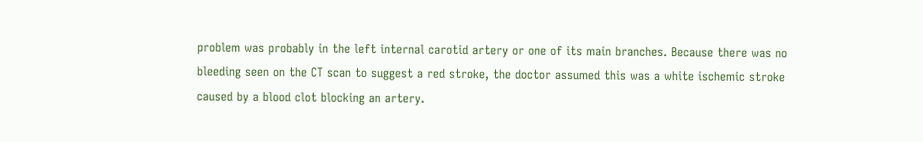problem was probably in the left internal carotid artery or one of its main branches. Because there was no bleeding seen on the CT scan to suggest a red stroke, the doctor assumed this was a white ischemic stroke caused by a blood clot blocking an artery.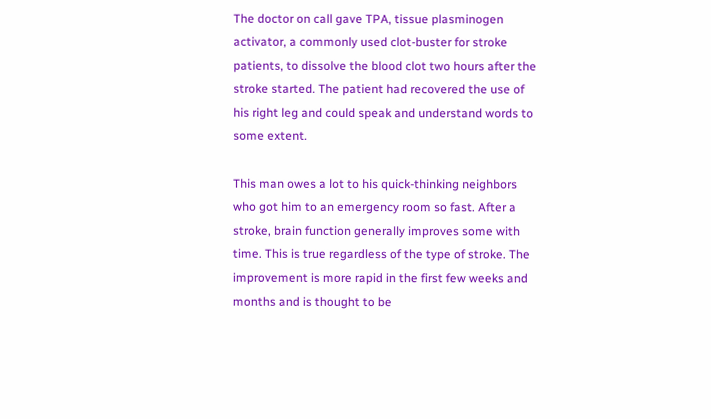The doctor on call gave TPA, tissue plasminogen activator, a commonly used clot-buster for stroke patients, to dissolve the blood clot two hours after the stroke started. The patient had recovered the use of his right leg and could speak and understand words to some extent.

This man owes a lot to his quick-thinking neighbors who got him to an emergency room so fast. After a stroke, brain function generally improves some with time. This is true regardless of the type of stroke. The improvement is more rapid in the first few weeks and months and is thought to be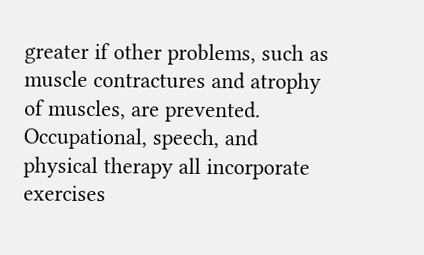greater if other problems, such as muscle contractures and atrophy of muscles, are prevented. Occupational, speech, and physical therapy all incorporate exercises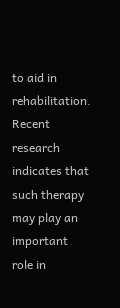to aid in rehabilitation. Recent research indicates that such therapy may play an important role in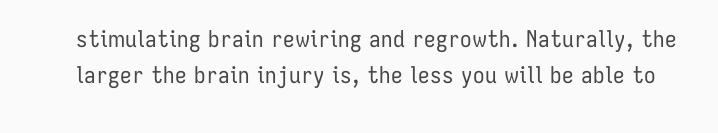stimulating brain rewiring and regrowth. Naturally, the larger the brain injury is, the less you will be able to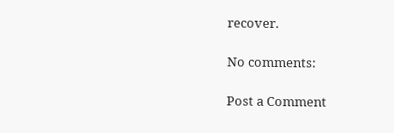recover.

No comments:

Post a Comment